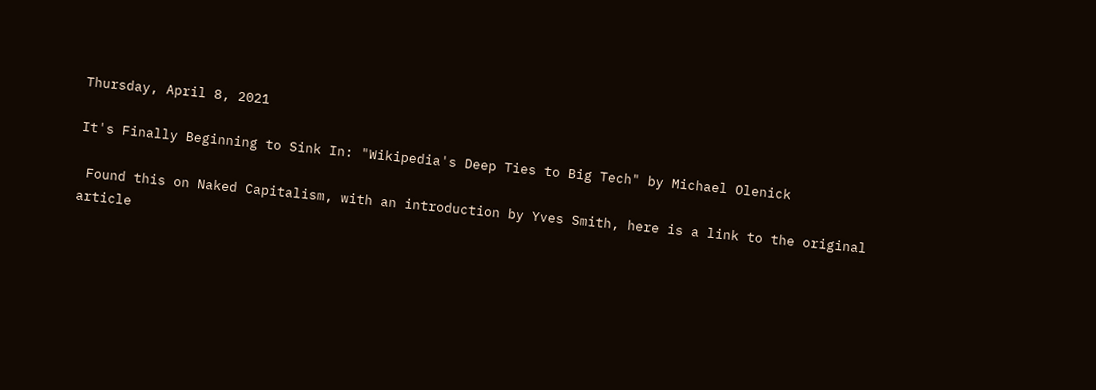Thursday, April 8, 2021

It's Finally Beginning to Sink In: "Wikipedia's Deep Ties to Big Tech" by Michael Olenick

 Found this on Naked Capitalism, with an introduction by Yves Smith, here is a link to the original article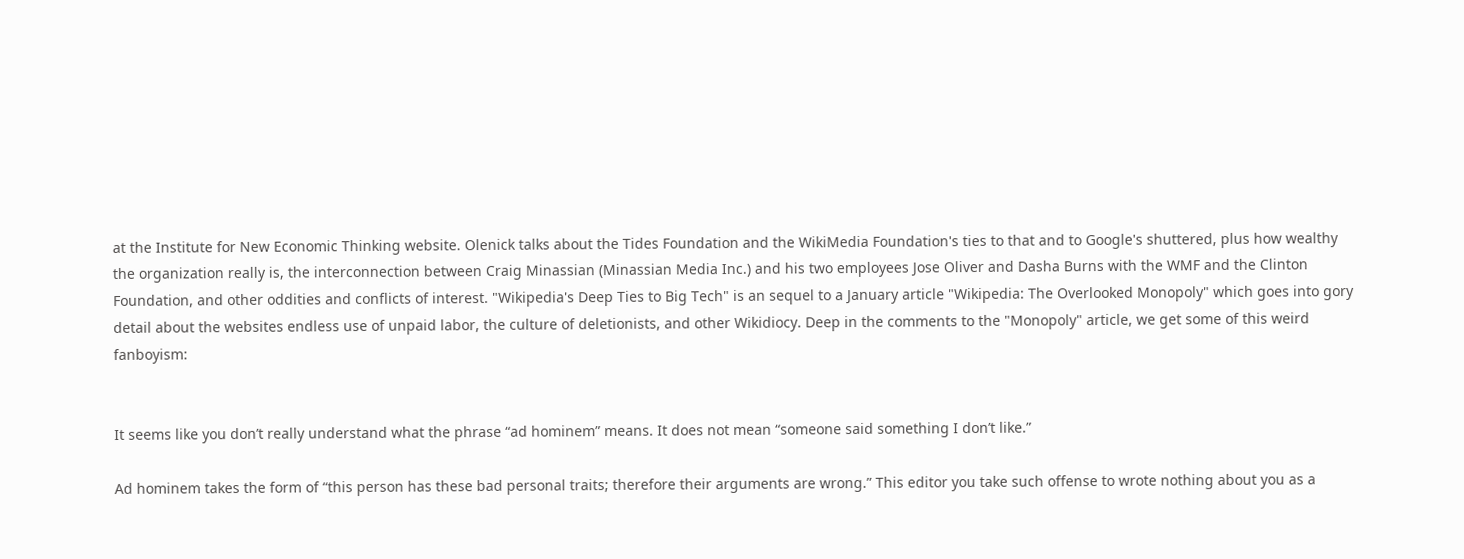at the Institute for New Economic Thinking website. Olenick talks about the Tides Foundation and the WikiMedia Foundation's ties to that and to Google's shuttered, plus how wealthy the organization really is, the interconnection between Craig Minassian (Minassian Media Inc.) and his two employees Jose Oliver and Dasha Burns with the WMF and the Clinton Foundation, and other oddities and conflicts of interest. "Wikipedia's Deep Ties to Big Tech" is an sequel to a January article "Wikipedia: The Overlooked Monopoly" which goes into gory detail about the websites endless use of unpaid labor, the culture of deletionists, and other Wikidiocy. Deep in the comments to the "Monopoly" article, we get some of this weird fanboyism:


It seems like you don’t really understand what the phrase “ad hominem” means. It does not mean “someone said something I don’t like.”

Ad hominem takes the form of “this person has these bad personal traits; therefore their arguments are wrong.” This editor you take such offense to wrote nothing about you as a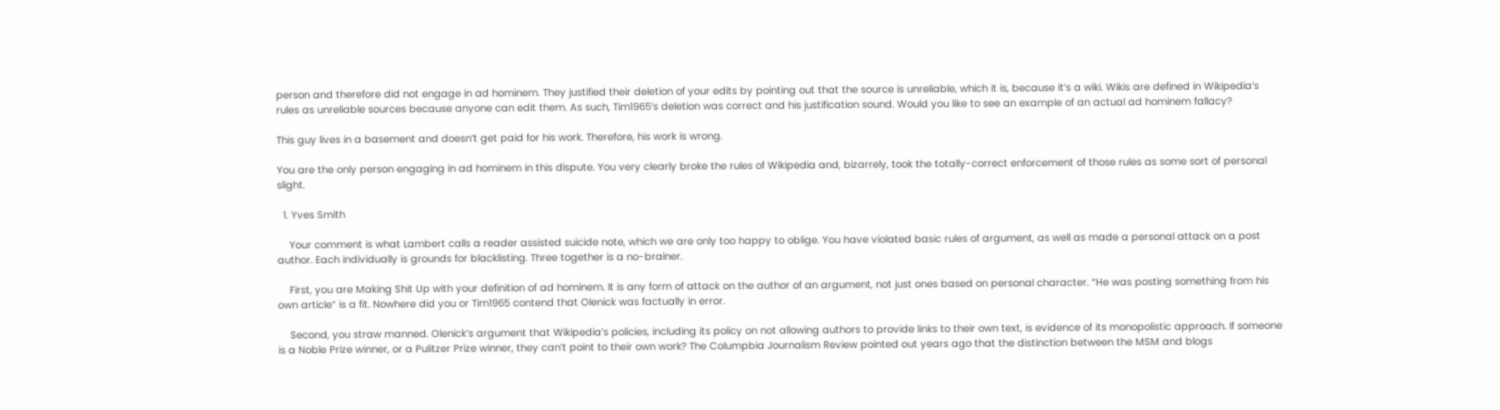person and therefore did not engage in ad hominem. They justified their deletion of your edits by pointing out that the source is unreliable, which it is, because it’s a wiki. Wikis are defined in Wikipedia’s rules as unreliable sources because anyone can edit them. As such, Tim1965’s deletion was correct and his justification sound. Would you like to see an example of an actual ad hominem fallacy?

This guy lives in a basement and doesn’t get paid for his work. Therefore, his work is wrong.

You are the only person engaging in ad hominem in this dispute. You very clearly broke the rules of Wikipedia and, bizarrely, took the totally-correct enforcement of those rules as some sort of personal slight.

  1. Yves Smith

    Your comment is what Lambert calls a reader assisted suicide note, which we are only too happy to oblige. You have violated basic rules of argument, as well as made a personal attack on a post author. Each individually is grounds for blacklisting. Three together is a no-brainer.

    First, you are Making Shit Up with your definition of ad hominem. It is any form of attack on the author of an argument, not just ones based on personal character. “He was posting something from his own article” is a fit. Nowhere did you or Tim1965 contend that Olenick was factually in error.

    Second, you straw manned. Olenick’s argument that Wikipedia’s policies, including its policy on not allowing authors to provide links to their own text, is evidence of its monopolistic approach. If someone is a Noble Prize winner, or a Pulitzer Prize winner, they can’t point to their own work? The Columpbia Journalism Review pointed out years ago that the distinction between the MSM and blogs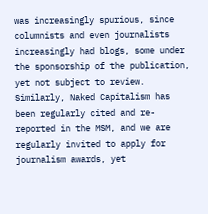was increasingly spurious, since columnists and even journalists increasingly had blogs, some under the sponsorship of the publication, yet not subject to review. Similarly, Naked Capitalism has been regularly cited and re-reported in the MSM, and we are regularly invited to apply for journalism awards, yet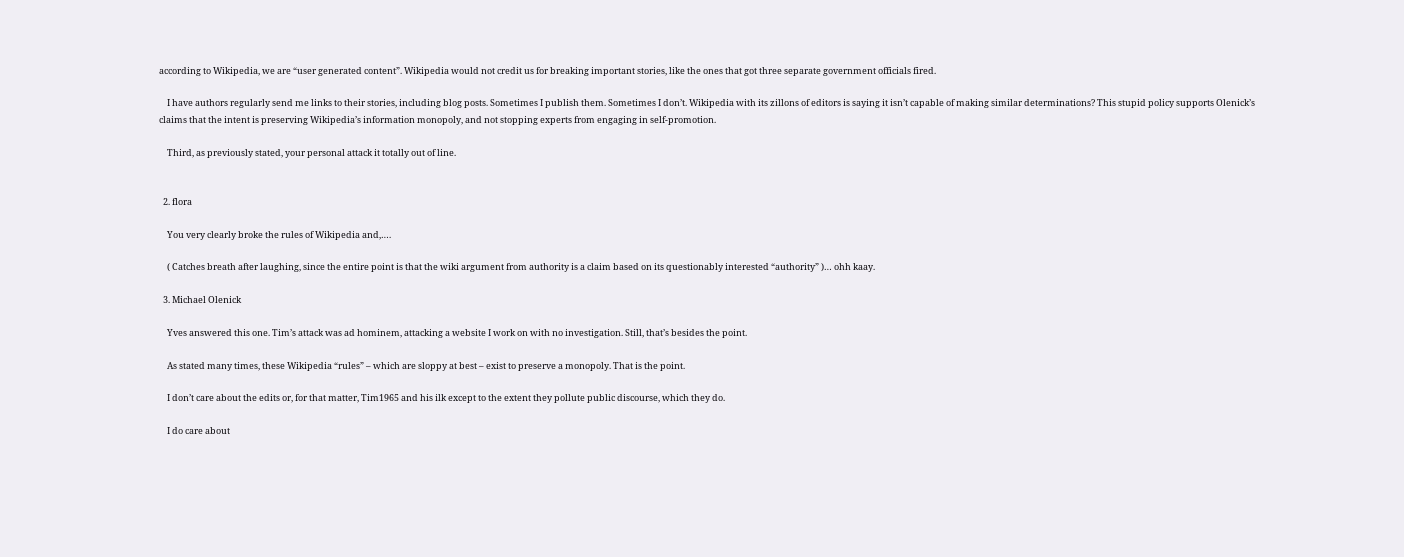according to Wikipedia, we are “user generated content”. Wikipedia would not credit us for breaking important stories, like the ones that got three separate government officials fired.

    I have authors regularly send me links to their stories, including blog posts. Sometimes I publish them. Sometimes I don’t. Wikipedia with its zillons of editors is saying it isn’t capable of making similar determinations? This stupid policy supports Olenick’s claims that the intent is preserving Wikipedia’s information monopoly, and not stopping experts from engaging in self-promotion.

    Third, as previously stated, your personal attack it totally out of line.


  2. flora

    You very clearly broke the rules of Wikipedia and,….

    ( Catches breath after laughing, since the entire point is that the wiki argument from authority is a claim based on its questionably interested “authority” )… ohh kaay.

  3. Michael Olenick

    Yves answered this one. Tim’s attack was ad hominem, attacking a website I work on with no investigation. Still, that’s besides the point.

    As stated many times, these Wikipedia “rules” – which are sloppy at best – exist to preserve a monopoly. That is the point.

    I don’t care about the edits or, for that matter, Tim1965 and his ilk except to the extent they pollute public discourse, which they do.

    I do care about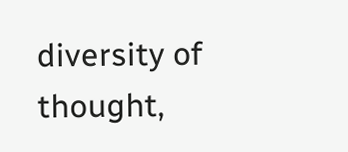diversity of thought,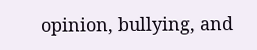opinion, bullying, and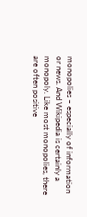monopolies – especially of information or news. And Wikipedia is certainly a monopoly. Like most monopolies, there are often positive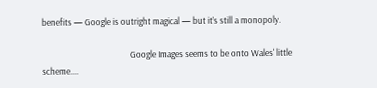benefits — Google is outright magical — but it’s still a monopoly.

                                            Google Images seems to be onto Wales' little scheme....